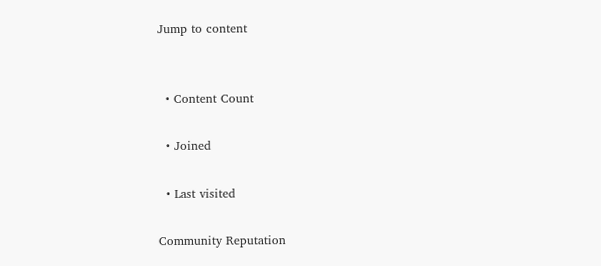Jump to content


  • Content Count

  • Joined

  • Last visited

Community Reputation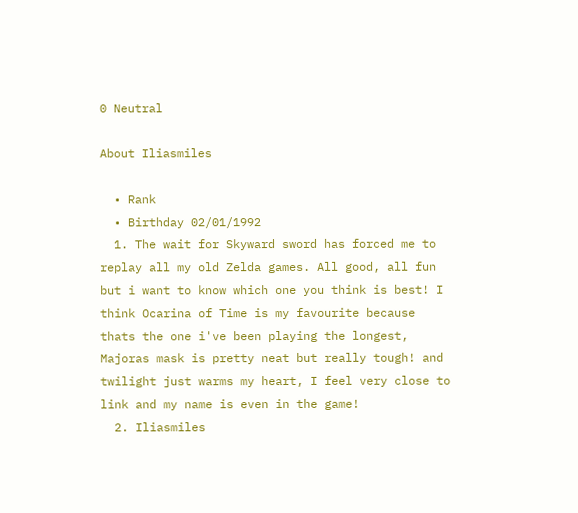0 Neutral

About Iliasmiles

  • Rank
  • Birthday 02/01/1992
  1. The wait for Skyward sword has forced me to replay all my old Zelda games. All good, all fun but i want to know which one you think is best! I think Ocarina of Time is my favourite because thats the one i've been playing the longest, Majoras mask is pretty neat but really tough! and twilight just warms my heart, I feel very close to link and my name is even in the game!
  2. Iliasmiles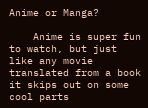Anime or Manga?

    Anime is super fun to watch, but just like any movie translated from a book it skips out on some cool parts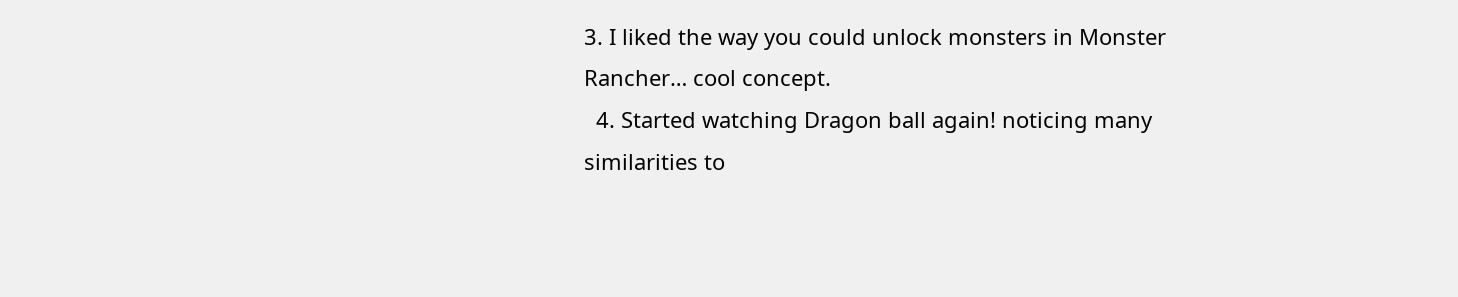3. I liked the way you could unlock monsters in Monster Rancher… cool concept.
  4. Started watching Dragon ball again! noticing many similarities to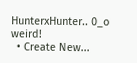HunterxHunter.. 0_o weird!
  • Create New...